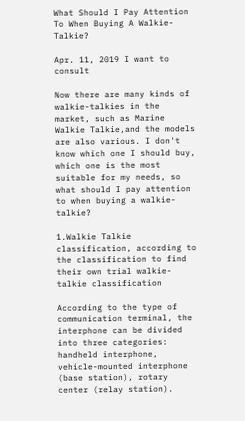What Should I Pay Attention To When Buying A Walkie-Talkie?

Apr. 11, 2019 I want to consult

Now there are many kinds of walkie-talkies in the market, such as Marine Walkie Talkie,and the models are also various. I don't know which one I should buy, which one is the most suitable for my needs, so what should I pay attention to when buying a walkie-talkie?

1.Walkie Talkie classification, according to the classification to find their own trial walkie-talkie classification

According to the type of communication terminal, the interphone can be divided into three categories: handheld interphone, vehicle-mounted interphone (base station), rotary center (relay station).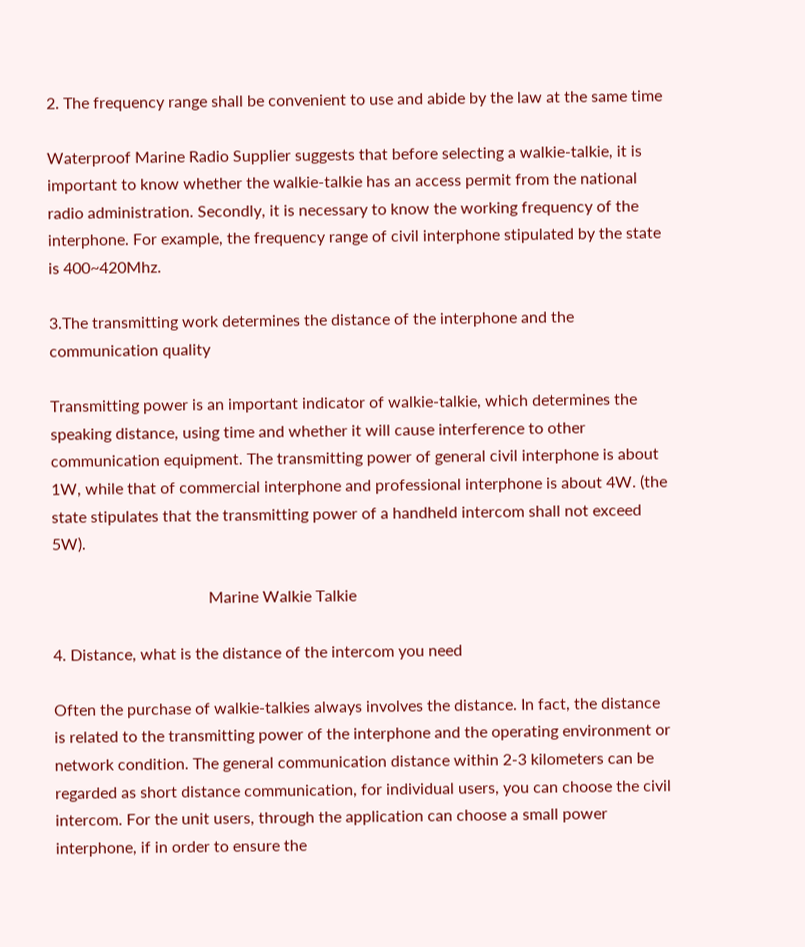2. The frequency range shall be convenient to use and abide by the law at the same time

Waterproof Marine Radio Supplier suggests that before selecting a walkie-talkie, it is important to know whether the walkie-talkie has an access permit from the national radio administration. Secondly, it is necessary to know the working frequency of the interphone. For example, the frequency range of civil interphone stipulated by the state is 400~420Mhz.

3.The transmitting work determines the distance of the interphone and the communication quality

Transmitting power is an important indicator of walkie-talkie, which determines the speaking distance, using time and whether it will cause interference to other communication equipment. The transmitting power of general civil interphone is about 1W, while that of commercial interphone and professional interphone is about 4W. (the state stipulates that the transmitting power of a handheld intercom shall not exceed 5W).

                                       Marine Walkie Talkie

4. Distance, what is the distance of the intercom you need

Often the purchase of walkie-talkies always involves the distance. In fact, the distance is related to the transmitting power of the interphone and the operating environment or network condition. The general communication distance within 2-3 kilometers can be regarded as short distance communication, for individual users, you can choose the civil intercom. For the unit users, through the application can choose a small power interphone, if in order to ensure the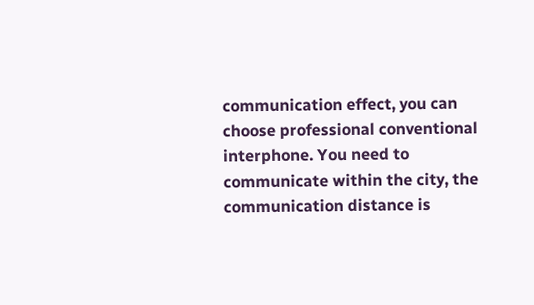communication effect, you can choose professional conventional interphone. You need to communicate within the city, the communication distance is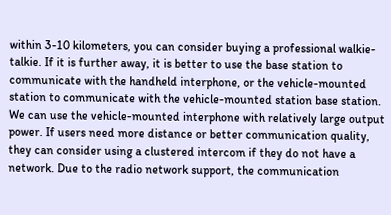within 3-10 kilometers, you can consider buying a professional walkie-talkie. If it is further away, it is better to use the base station to communicate with the handheld interphone, or the vehicle-mounted station to communicate with the vehicle-mounted station base station. We can use the vehicle-mounted interphone with relatively large output power. If users need more distance or better communication quality, they can consider using a clustered intercom if they do not have a network. Due to the radio network support, the communication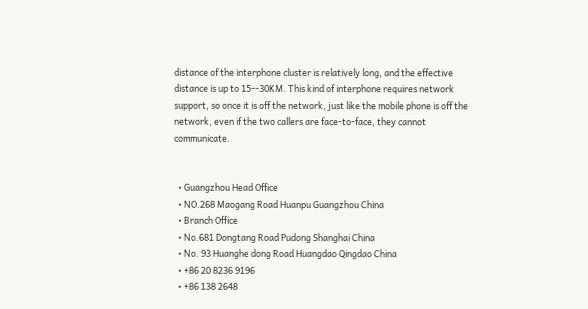distance of the interphone cluster is relatively long, and the effective distance is up to 15--30KM. This kind of interphone requires network support, so once it is off the network, just like the mobile phone is off the network, even if the two callers are face-to-face, they cannot communicate.


  • Guangzhou Head Office
  • NO.268 Maogang Road Huanpu Guangzhou China
  • Branch Office
  • No.681 Dongtang Road Pudong Shanghai China
  • No. 93 Huanghe dong Road Huangdao Qingdao China
  • +86 20 8236 9196
  • +86 138 2648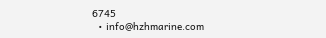6745
  • info@hzhmarine.com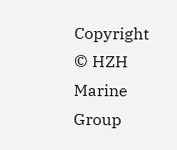Copyright © HZH Marine Group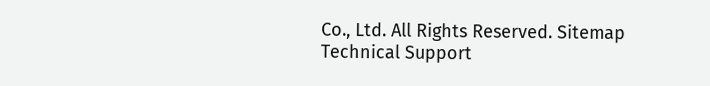Co., Ltd. All Rights Reserved. Sitemap Technical Support